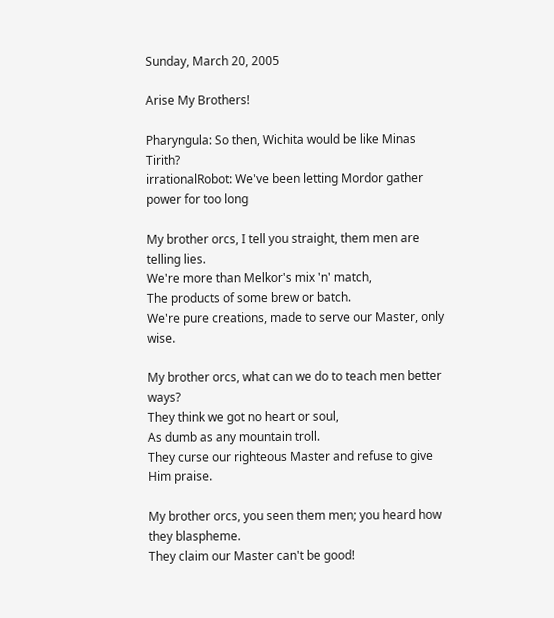Sunday, March 20, 2005

Arise My Brothers!

Pharyngula: So then, Wichita would be like Minas Tirith?
irrationalRobot: We've been letting Mordor gather power for too long

My brother orcs, I tell you straight, them men are telling lies.
We're more than Melkor's mix 'n' match,
The products of some brew or batch.
We're pure creations, made to serve our Master, only wise.

My brother orcs, what can we do to teach men better ways?
They think we got no heart or soul,
As dumb as any mountain troll.
They curse our righteous Master and refuse to give Him praise.

My brother orcs, you seen them men; you heard how they blaspheme.
They claim our Master can't be good!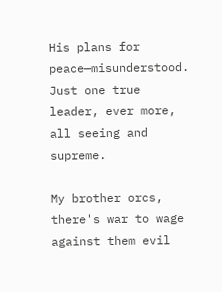His plans for peace—misunderstood.
Just one true leader, ever more, all seeing and supreme.

My brother orcs, there's war to wage against them evil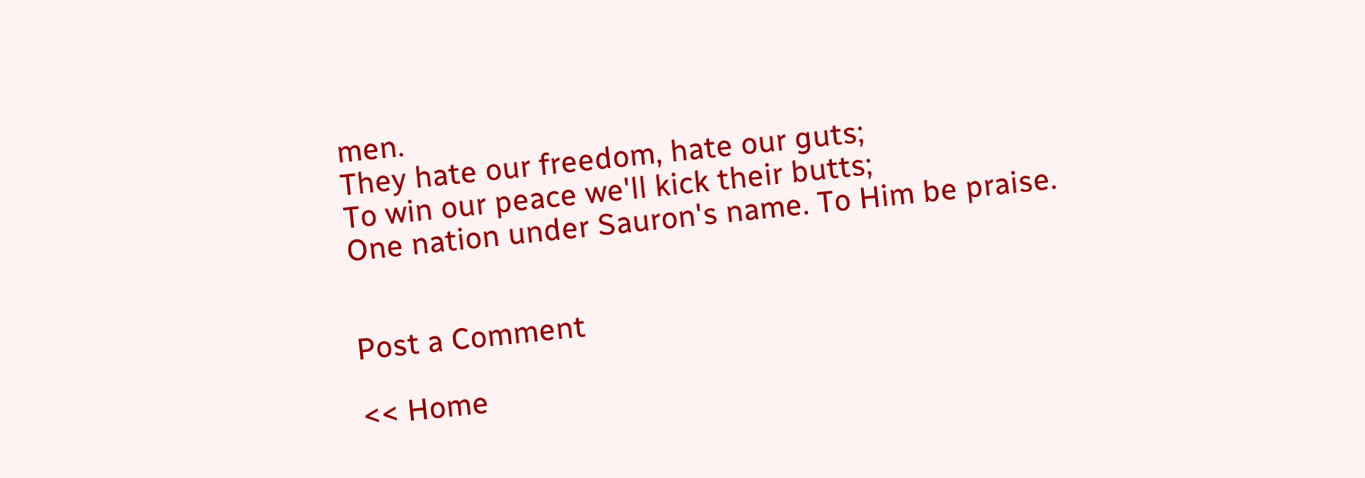men.
They hate our freedom, hate our guts;
To win our peace we'll kick their butts;
One nation under Sauron's name. To Him be praise.


Post a Comment

<< Home